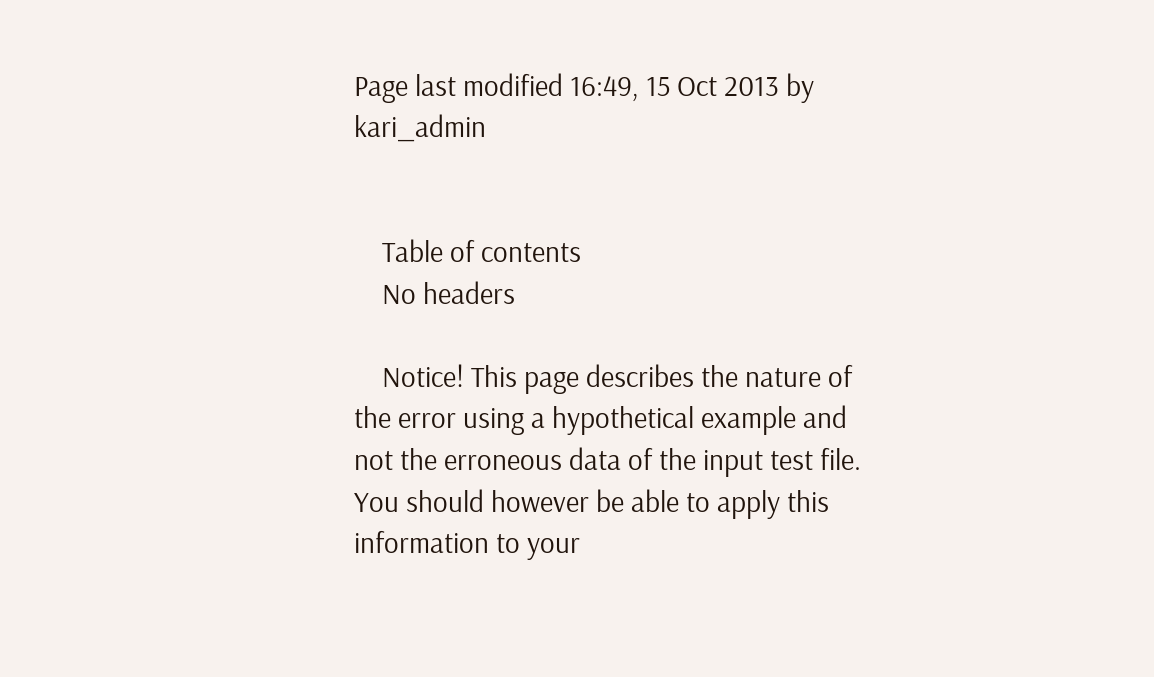Page last modified 16:49, 15 Oct 2013 by kari_admin


    Table of contents
    No headers

    Notice! This page describes the nature of the error using a hypothetical example and not the erroneous data of the input test file. You should however be able to apply this information to your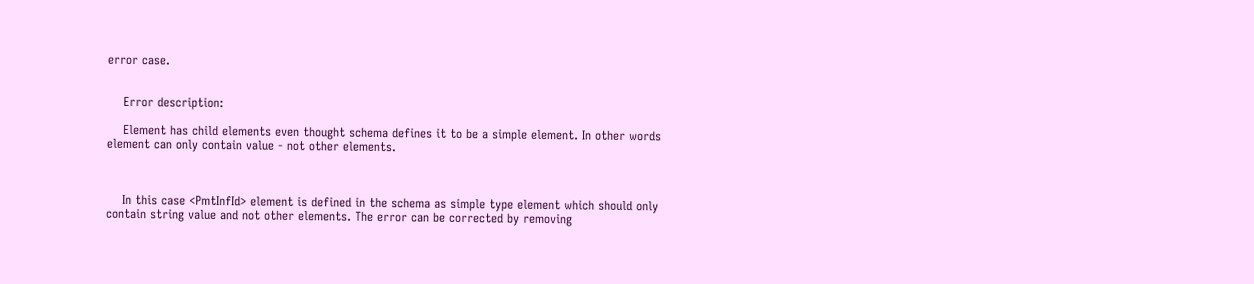error case.


    Error description:

    Element has child elements even thought schema defines it to be a simple element. In other words element can only contain value - not other elements.



    In this case <PmtInfId> element is defined in the schema as simple type element which should only contain string value and not other elements. The error can be corrected by removing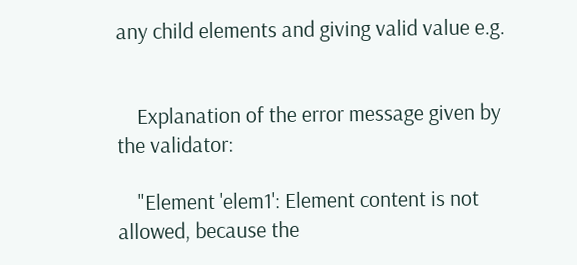any child elements and giving valid value e.g.


    Explanation of the error message given by the validator:

    "Element 'elem1': Element content is not allowed, because the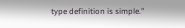type definition is simple."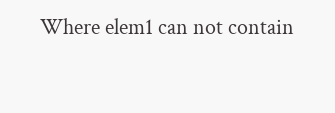Where elem1 can not contain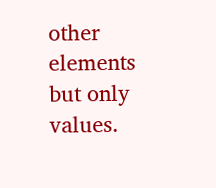other elements but only values.